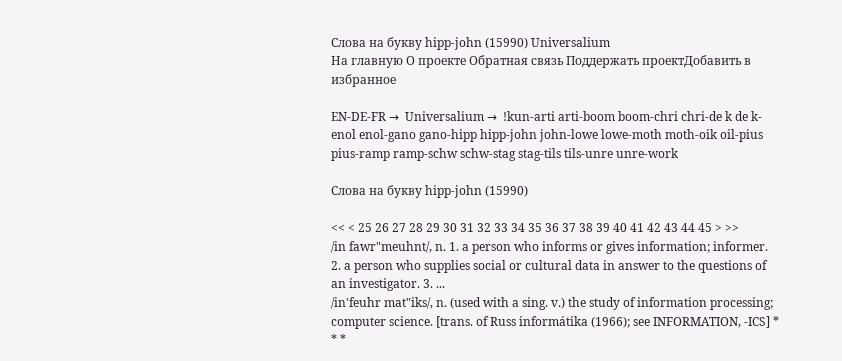Слова на букву hipp-john (15990) Universalium
На главную О проекте Обратная связь Поддержать проектДобавить в избранное

EN-DE-FR →  Universalium →  !kun-arti arti-boom boom-chri chri-de k de k-enol enol-gano gano-hipp hipp-john john-lowe lowe-moth moth-oik oil-pius pius-ramp ramp-schw schw-stag stag-tils tils-unre unre-work

Слова на букву hipp-john (15990)

<< < 25 26 27 28 29 30 31 32 33 34 35 36 37 38 39 40 41 42 43 44 45 > >>
/in fawr"meuhnt/, n. 1. a person who informs or gives information; informer. 2. a person who supplies social or cultural data in answer to the questions of an investigator. 3. ...
/in'feuhr mat"iks/, n. (used with a sing. v.) the study of information processing; computer science. [trans. of Russ informátika (1966); see INFORMATION, -ICS] * * *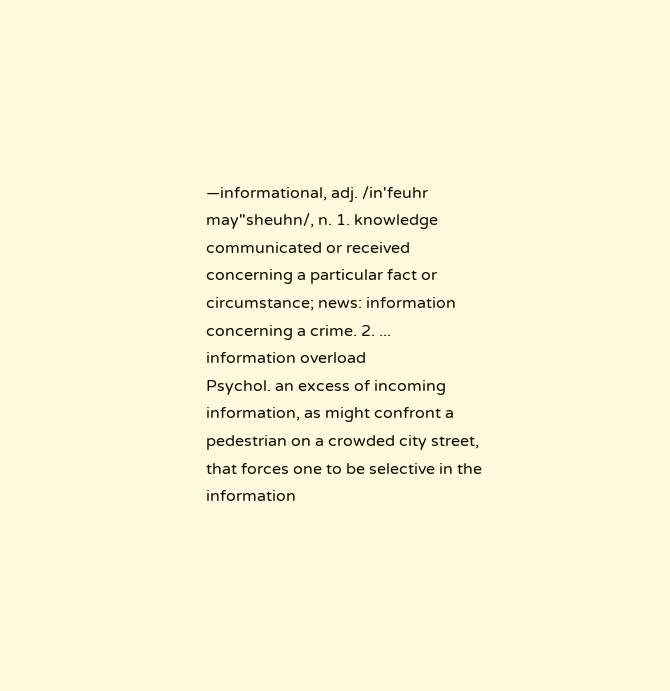—informational, adj. /in'feuhr may"sheuhn/, n. 1. knowledge communicated or received concerning a particular fact or circumstance; news: information concerning a crime. 2. ...
information overload
Psychol. an excess of incoming information, as might confront a pedestrian on a crowded city street, that forces one to be selective in the information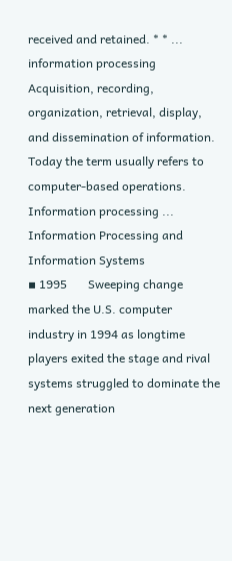received and retained. * * ...
information processing
Acquisition, recording, organization, retrieval, display, and dissemination of information. Today the term usually refers to computer-based operations. Information processing ...
Information Processing and Information Systems
▪ 1995       Sweeping change marked the U.S. computer industry in 1994 as longtime players exited the stage and rival systems struggled to dominate the next generation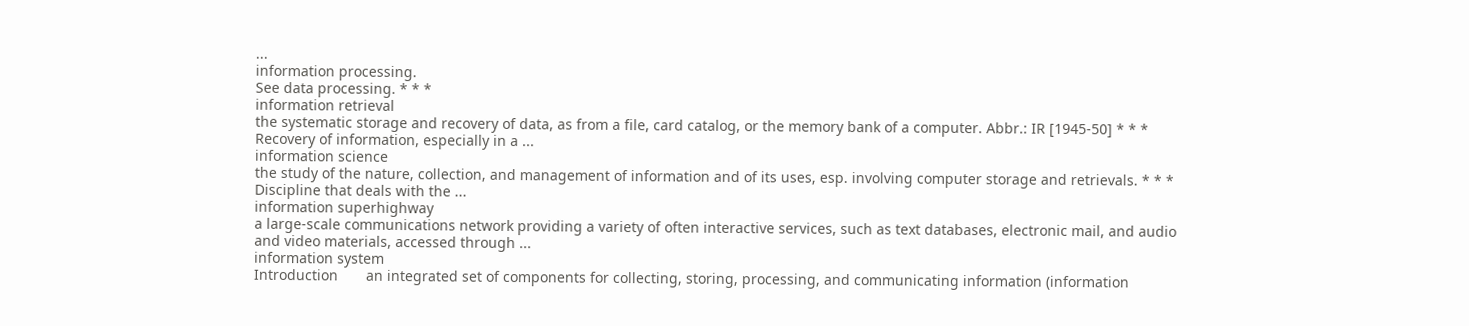...
information processing.
See data processing. * * *
information retrieval
the systematic storage and recovery of data, as from a file, card catalog, or the memory bank of a computer. Abbr.: IR [1945-50] * * * Recovery of information, especially in a ...
information science
the study of the nature, collection, and management of information and of its uses, esp. involving computer storage and retrievals. * * * Discipline that deals with the ...
information superhighway
a large-scale communications network providing a variety of often interactive services, such as text databases, electronic mail, and audio and video materials, accessed through ...
information system
Introduction       an integrated set of components for collecting, storing, processing, and communicating information (information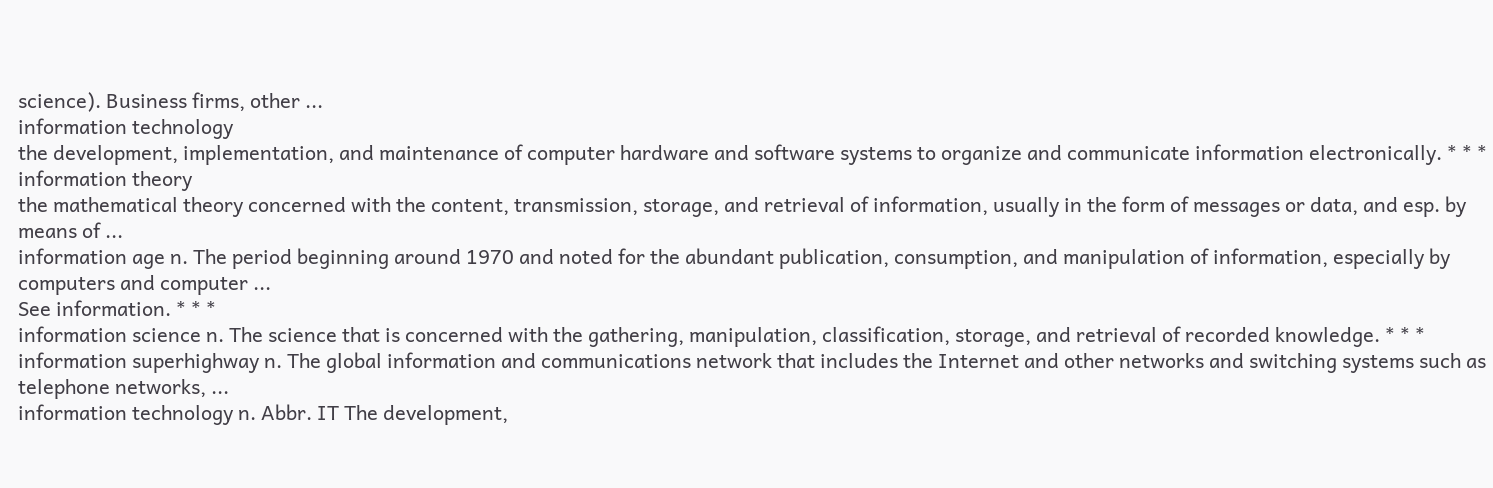science). Business firms, other ...
information technology
the development, implementation, and maintenance of computer hardware and software systems to organize and communicate information electronically. * * *
information theory
the mathematical theory concerned with the content, transmission, storage, and retrieval of information, usually in the form of messages or data, and esp. by means of ...
information age n. The period beginning around 1970 and noted for the abundant publication, consumption, and manipulation of information, especially by computers and computer ...
See information. * * *
information science n. The science that is concerned with the gathering, manipulation, classification, storage, and retrieval of recorded knowledge. * * *
information superhighway n. The global information and communications network that includes the Internet and other networks and switching systems such as telephone networks, ...
information technology n. Abbr. IT The development,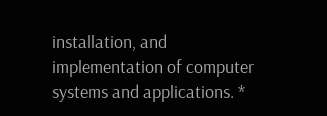installation, and implementation of computer systems and applications. *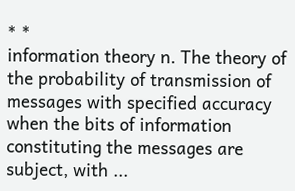* *
information theory n. The theory of the probability of transmission of messages with specified accuracy when the bits of information constituting the messages are subject, with ...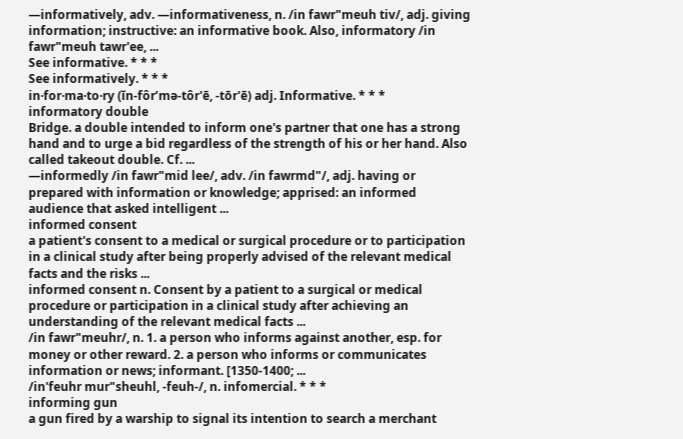—informatively, adv. —informativeness, n. /in fawr"meuh tiv/, adj. giving information; instructive: an informative book. Also, informatory /in fawr"meuh tawr'ee, ...
See informative. * * *
See informatively. * * *
in·for·ma·to·ry (ĭn-fôrʹmə-tôr'ē, -tōr'ē) adj. Informative. * * *
informatory double
Bridge. a double intended to inform one's partner that one has a strong hand and to urge a bid regardless of the strength of his or her hand. Also called takeout double. Cf. ...
—informedly /in fawr"mid lee/, adv. /in fawrmd"/, adj. having or prepared with information or knowledge; apprised: an informed audience that asked intelligent ...
informed consent
a patient's consent to a medical or surgical procedure or to participation in a clinical study after being properly advised of the relevant medical facts and the risks ...
informed consent n. Consent by a patient to a surgical or medical procedure or participation in a clinical study after achieving an understanding of the relevant medical facts ...
/in fawr"meuhr/, n. 1. a person who informs against another, esp. for money or other reward. 2. a person who informs or communicates information or news; informant. [1350-1400; ...
/in'feuhr mur"sheuhl, -feuh-/, n. infomercial. * * *
informing gun
a gun fired by a warship to signal its intention to search a merchant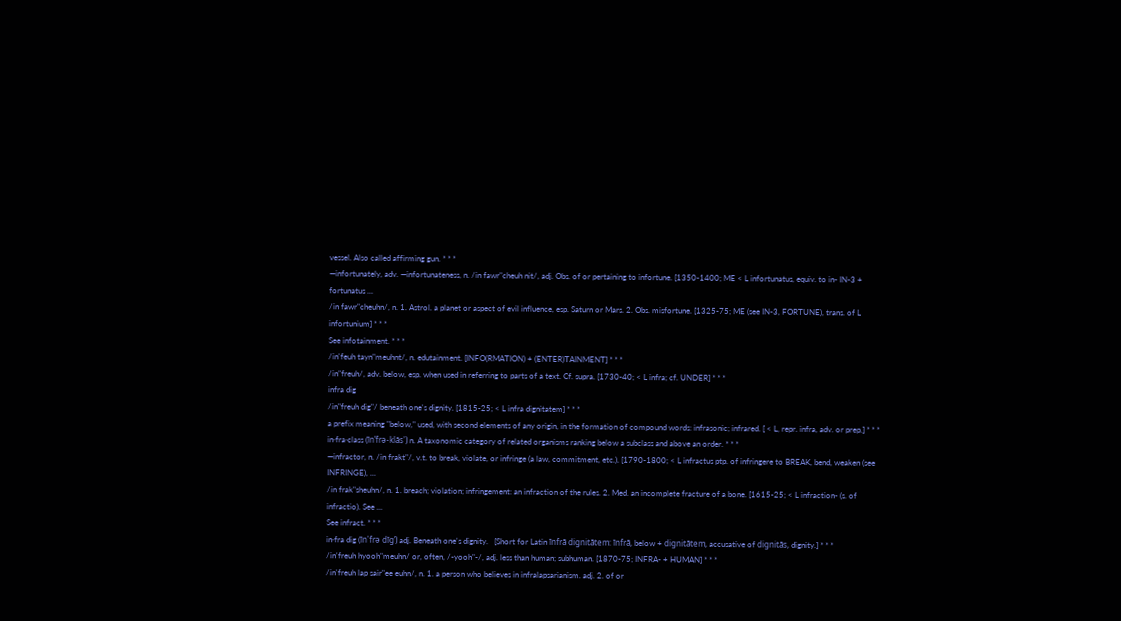vessel. Also called affirming gun. * * *
—infortunately, adv. —infortunateness, n. /in fawr"cheuh nit/, adj. Obs. of or pertaining to infortune. [1350-1400; ME < L infortunatus, equiv. to in- IN-3 + fortunatus ...
/in fawr"cheuhn/, n. 1. Astrol. a planet or aspect of evil influence, esp. Saturn or Mars. 2. Obs. misfortune. [1325-75; ME (see IN-3, FORTUNE), trans. of L infortunium] * * *
See infotainment. * * *
/in'feuh tayn"meuhnt/, n. edutainment. [INFO(RMATION) + (ENTER)TAINMENT] * * *
/in"freuh/, adv. below, esp. when used in referring to parts of a text. Cf. supra. [1730-40; < L infra; cf. UNDER] * * *
infra dig
/in"freuh dig"/ beneath one's dignity. [1815-25; < L infra dignitatem] * * *
a prefix meaning "below," used, with second elements of any origin, in the formation of compound words: infrasonic; infrared. [ < L, repr. infra, adv. or prep.] * * *
in·fra·class (ĭnʹfrə-klăs') n. A taxonomic category of related organisms ranking below a subclass and above an order. * * *
—infractor, n. /in frakt"/, v.t. to break, violate, or infringe (a law, commitment, etc.). [1790-1800; < L infractus ptp. of infringere to BREAK, bend, weaken (see INFRINGE), ...
/in frak"sheuhn/, n. 1. breach; violation; infringement: an infraction of the rules. 2. Med. an incomplete fracture of a bone. [1615-25; < L infraction- (s. of infractio). See ...
See infract. * * *
in·fra dig (ĭn'frə dĭgʹ) adj. Beneath one's dignity.   [Short for Latin īnfrā dignitātem: īnfrā, below + dignitātem, accusative of dignitās, dignity.] * * *
/in'freuh hyooh"meuhn/ or, often, /-yooh"-/, adj. less than human; subhuman. [1870-75; INFRA- + HUMAN] * * *
/in'freuh lap sair"ee euhn/, n. 1. a person who believes in infralapsarianism. adj. 2. of or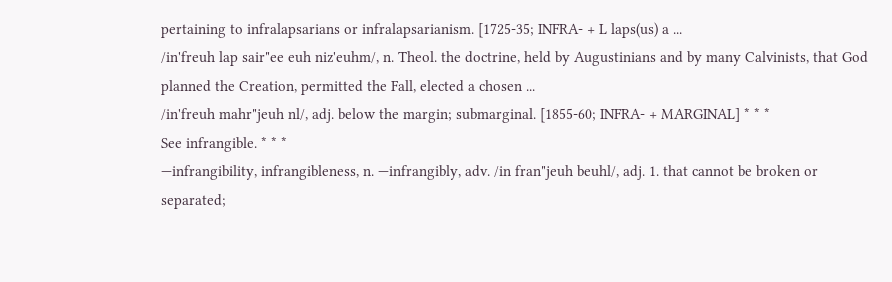pertaining to infralapsarians or infralapsarianism. [1725-35; INFRA- + L laps(us) a ...
/in'freuh lap sair"ee euh niz'euhm/, n. Theol. the doctrine, held by Augustinians and by many Calvinists, that God planned the Creation, permitted the Fall, elected a chosen ...
/in'freuh mahr"jeuh nl/, adj. below the margin; submarginal. [1855-60; INFRA- + MARGINAL] * * *
See infrangible. * * *
—infrangibility, infrangibleness, n. —infrangibly, adv. /in fran"jeuh beuhl/, adj. 1. that cannot be broken or separated;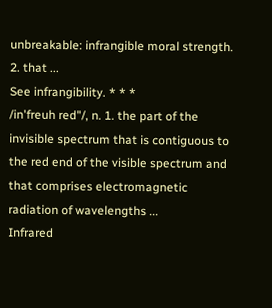unbreakable: infrangible moral strength. 2. that ...
See infrangibility. * * *
/in'freuh red"/, n. 1. the part of the invisible spectrum that is contiguous to the red end of the visible spectrum and that comprises electromagnetic radiation of wavelengths ...
Infrared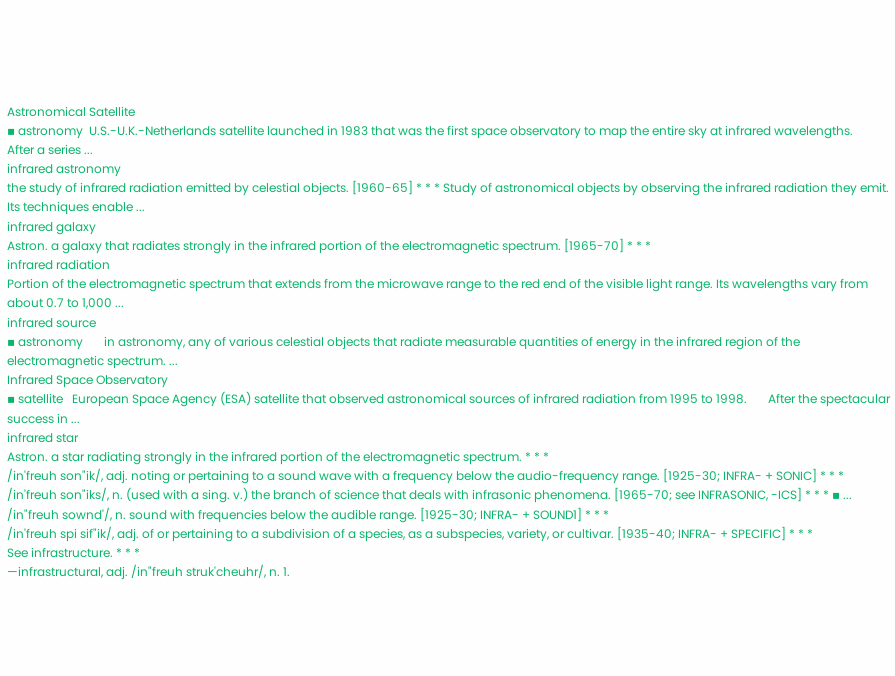Astronomical Satellite
▪ astronomy  U.S.-U.K.-Netherlands satellite launched in 1983 that was the first space observatory to map the entire sky at infrared wavelengths.       After a series ...
infrared astronomy
the study of infrared radiation emitted by celestial objects. [1960-65] * * * Study of astronomical objects by observing the infrared radiation they emit. Its techniques enable ...
infrared galaxy
Astron. a galaxy that radiates strongly in the infrared portion of the electromagnetic spectrum. [1965-70] * * *
infrared radiation
Portion of the electromagnetic spectrum that extends from the microwave range to the red end of the visible light range. Its wavelengths vary from about 0.7 to 1,000 ...
infrared source
▪ astronomy       in astronomy, any of various celestial objects that radiate measurable quantities of energy in the infrared region of the electromagnetic spectrum. ...
Infrared Space Observatory
▪ satellite   European Space Agency (ESA) satellite that observed astronomical sources of infrared radiation from 1995 to 1998.       After the spectacular success in ...
infrared star
Astron. a star radiating strongly in the infrared portion of the electromagnetic spectrum. * * *
/in'freuh son"ik/, adj. noting or pertaining to a sound wave with a frequency below the audio-frequency range. [1925-30; INFRA- + SONIC] * * *
/in'freuh son"iks/, n. (used with a sing. v.) the branch of science that deals with infrasonic phenomena. [1965-70; see INFRASONIC, -ICS] * * * ▪ ...
/in"freuh sownd'/, n. sound with frequencies below the audible range. [1925-30; INFRA- + SOUND1] * * *
/in'freuh spi sif"ik/, adj. of or pertaining to a subdivision of a species, as a subspecies, variety, or cultivar. [1935-40; INFRA- + SPECIFIC] * * *
See infrastructure. * * *
—infrastructural, adj. /in"freuh struk'cheuhr/, n. 1.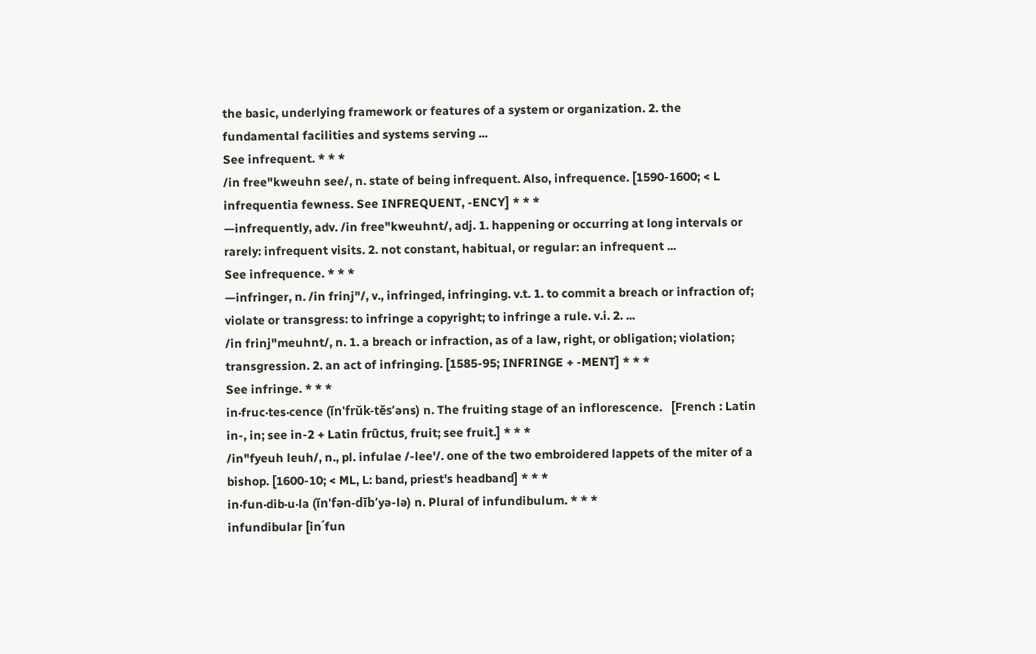the basic, underlying framework or features of a system or organization. 2. the fundamental facilities and systems serving ...
See infrequent. * * *
/in free"kweuhn see/, n. state of being infrequent. Also, infrequence. [1590-1600; < L infrequentia fewness. See INFREQUENT, -ENCY] * * *
—infrequently, adv. /in free"kweuhnt/, adj. 1. happening or occurring at long intervals or rarely: infrequent visits. 2. not constant, habitual, or regular: an infrequent ...
See infrequence. * * *
—infringer, n. /in frinj"/, v., infringed, infringing. v.t. 1. to commit a breach or infraction of; violate or transgress: to infringe a copyright; to infringe a rule. v.i. 2. ...
/in frinj"meuhnt/, n. 1. a breach or infraction, as of a law, right, or obligation; violation; transgression. 2. an act of infringing. [1585-95; INFRINGE + -MENT] * * *
See infringe. * * *
in·fruc·tes·cence (ĭn'frŭk-tĕsʹəns) n. The fruiting stage of an inflorescence.   [French : Latin in-, in; see in-2 + Latin frūctus, fruit; see fruit.] * * *
/in"fyeuh leuh/, n., pl. infulae /-lee'/. one of the two embroidered lappets of the miter of a bishop. [1600-10; < ML, L: band, priest's headband] * * *
in·fun·dib·u·la (ĭn'fən-dĭbʹyə-lə) n. Plural of infundibulum. * * *
infundibular [in΄fun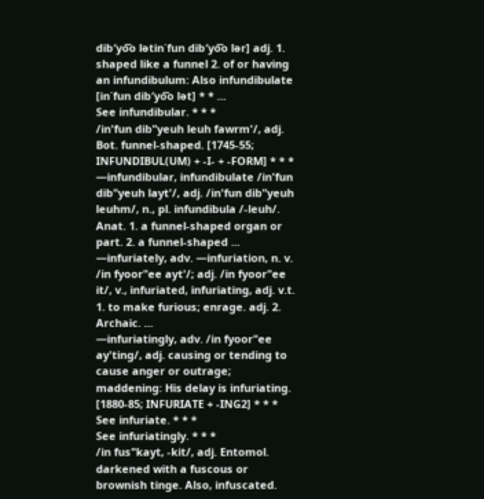dib′yo͞o lətin΄fun dib′yo͞o lər] adj. 1. shaped like a funnel 2. of or having an infundibulum: Also infundibulate [in΄fun dib′yo͞o lət] * * ...
See infundibular. * * *
/in'fun dib"yeuh leuh fawrm'/, adj. Bot. funnel-shaped. [1745-55; INFUNDIBUL(UM) + -I- + -FORM] * * *
—infundibular, infundibulate /in'fun dib"yeuh layt'/, adj. /in'fun dib"yeuh leuhm/, n., pl. infundibula /-leuh/. Anat. 1. a funnel-shaped organ or part. 2. a funnel-shaped ...
—infuriately, adv. —infuriation, n. v. /in fyoor"ee ayt'/; adj. /in fyoor"ee it/, v., infuriated, infuriating, adj. v.t. 1. to make furious; enrage. adj. 2. Archaic. ...
—infuriatingly, adv. /in fyoor"ee ay'ting/, adj. causing or tending to cause anger or outrage; maddening: His delay is infuriating. [1880-85; INFURIATE + -ING2] * * *
See infuriate. * * *
See infuriatingly. * * *
/in fus"kayt, -kit/, adj. Entomol. darkened with a fuscous or brownish tinge. Also, infuscated.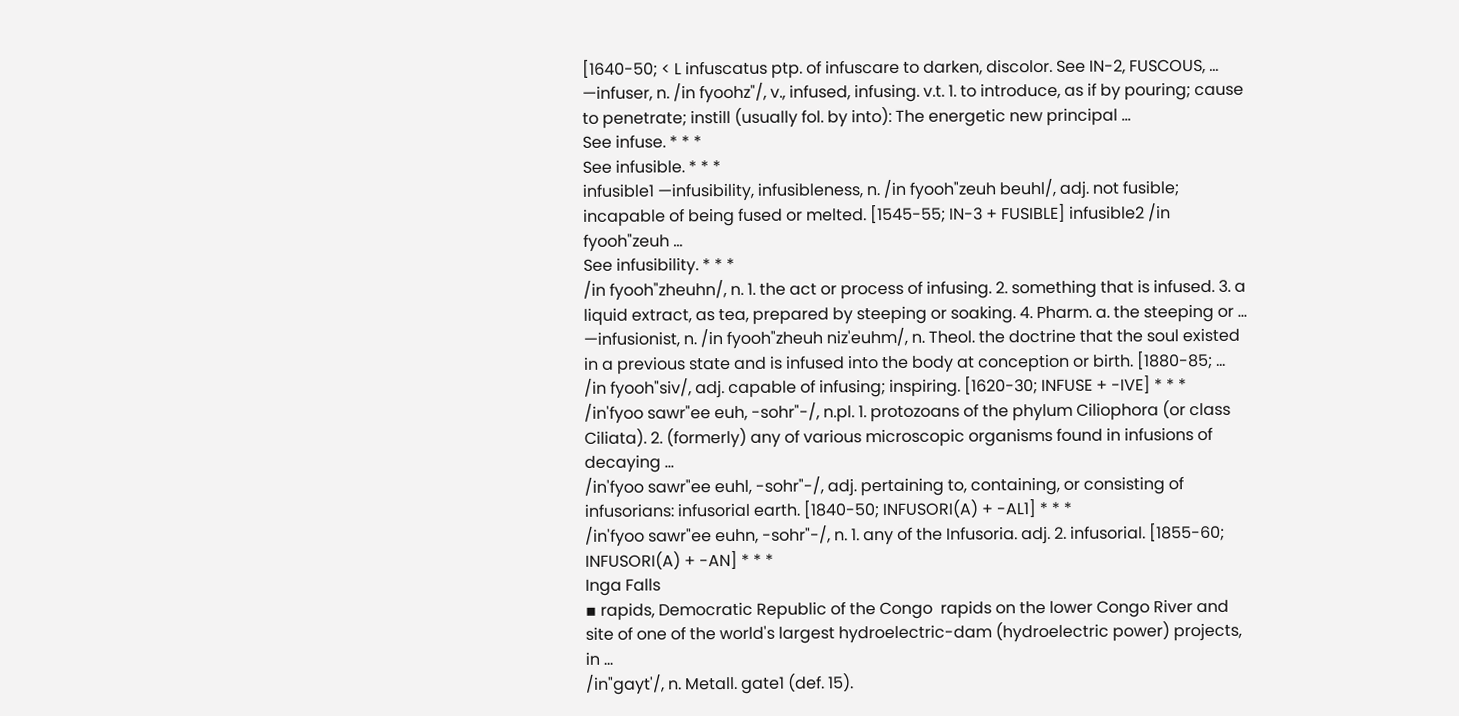[1640-50; < L infuscatus ptp. of infuscare to darken, discolor. See IN-2, FUSCOUS, ...
—infuser, n. /in fyoohz"/, v., infused, infusing. v.t. 1. to introduce, as if by pouring; cause to penetrate; instill (usually fol. by into): The energetic new principal ...
See infuse. * * *
See infusible. * * *
infusible1 —infusibility, infusibleness, n. /in fyooh"zeuh beuhl/, adj. not fusible; incapable of being fused or melted. [1545-55; IN-3 + FUSIBLE] infusible2 /in fyooh"zeuh ...
See infusibility. * * *
/in fyooh"zheuhn/, n. 1. the act or process of infusing. 2. something that is infused. 3. a liquid extract, as tea, prepared by steeping or soaking. 4. Pharm. a. the steeping or ...
—infusionist, n. /in fyooh"zheuh niz'euhm/, n. Theol. the doctrine that the soul existed in a previous state and is infused into the body at conception or birth. [1880-85; ...
/in fyooh"siv/, adj. capable of infusing; inspiring. [1620-30; INFUSE + -IVE] * * *
/in'fyoo sawr"ee euh, -sohr"-/, n.pl. 1. protozoans of the phylum Ciliophora (or class Ciliata). 2. (formerly) any of various microscopic organisms found in infusions of decaying ...
/in'fyoo sawr"ee euhl, -sohr"-/, adj. pertaining to, containing, or consisting of infusorians: infusorial earth. [1840-50; INFUSORI(A) + -AL1] * * *
/in'fyoo sawr"ee euhn, -sohr"-/, n. 1. any of the Infusoria. adj. 2. infusorial. [1855-60; INFUSORI(A) + -AN] * * *
Inga Falls
▪ rapids, Democratic Republic of the Congo  rapids on the lower Congo River and site of one of the world's largest hydroelectric-dam (hydroelectric power) projects, in ...
/in"gayt'/, n. Metall. gate1 (def. 15).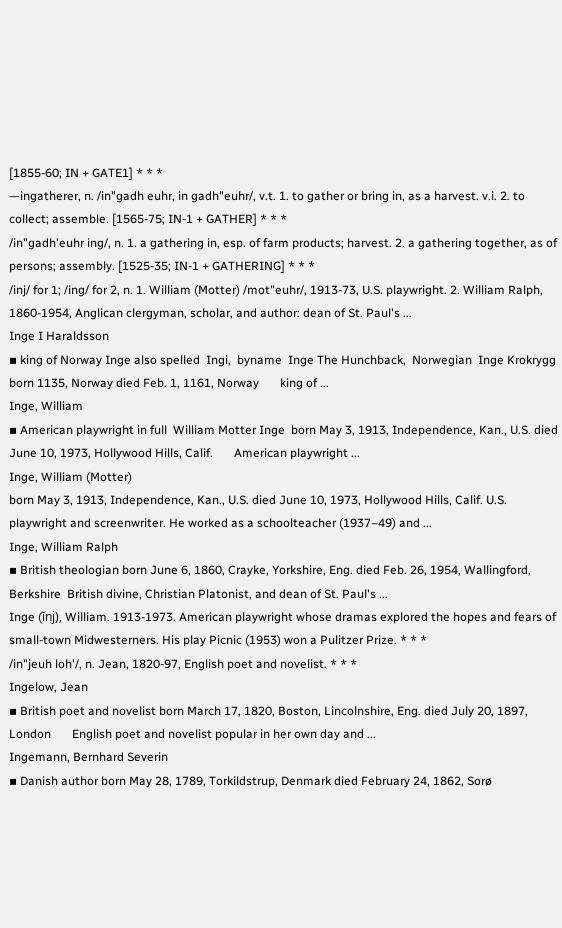[1855-60; IN + GATE1] * * *
—ingatherer, n. /in"gadh euhr, in gadh"euhr/, v.t. 1. to gather or bring in, as a harvest. v.i. 2. to collect; assemble. [1565-75; IN-1 + GATHER] * * *
/in"gadh'euhr ing/, n. 1. a gathering in, esp. of farm products; harvest. 2. a gathering together, as of persons; assembly. [1525-35; IN-1 + GATHERING] * * *
/inj/ for 1; /ing/ for 2, n. 1. William (Motter) /mot"euhr/, 1913-73, U.S. playwright. 2. William Ralph, 1860-1954, Anglican clergyman, scholar, and author: dean of St. Paul's ...
Inge I Haraldsson
▪ king of Norway Inge also spelled  Ingi,  byname  Inge The Hunchback,  Norwegian  Inge Krokrygg  born 1135, Norway died Feb. 1, 1161, Norway       king of ...
Inge, William
▪ American playwright in full  William Motter Inge  born May 3, 1913, Independence, Kan., U.S. died June 10, 1973, Hollywood Hills, Calif.       American playwright ...
Inge, William (Motter)
born May 3, 1913, Independence, Kan., U.S. died June 10, 1973, Hollywood Hills, Calif. U.S. playwright and screenwriter. He worked as a schoolteacher (1937–49) and ...
Inge, William Ralph
▪ British theologian born June 6, 1860, Crayke, Yorkshire, Eng. died Feb. 26, 1954, Wallingford, Berkshire  British divine, Christian Platonist, and dean of St. Paul's ...
Inge (ĭnj), William. 1913-1973. American playwright whose dramas explored the hopes and fears of small-town Midwesterners. His play Picnic (1953) won a Pulitzer Prize. * * *
/in"jeuh loh'/, n. Jean, 1820-97, English poet and novelist. * * *
Ingelow, Jean
▪ British poet and novelist born March 17, 1820, Boston, Lincolnshire, Eng. died July 20, 1897, London       English poet and novelist popular in her own day and ...
Ingemann, Bernhard Severin
▪ Danish author born May 28, 1789, Torkildstrup, Denmark died February 24, 1862, Sorø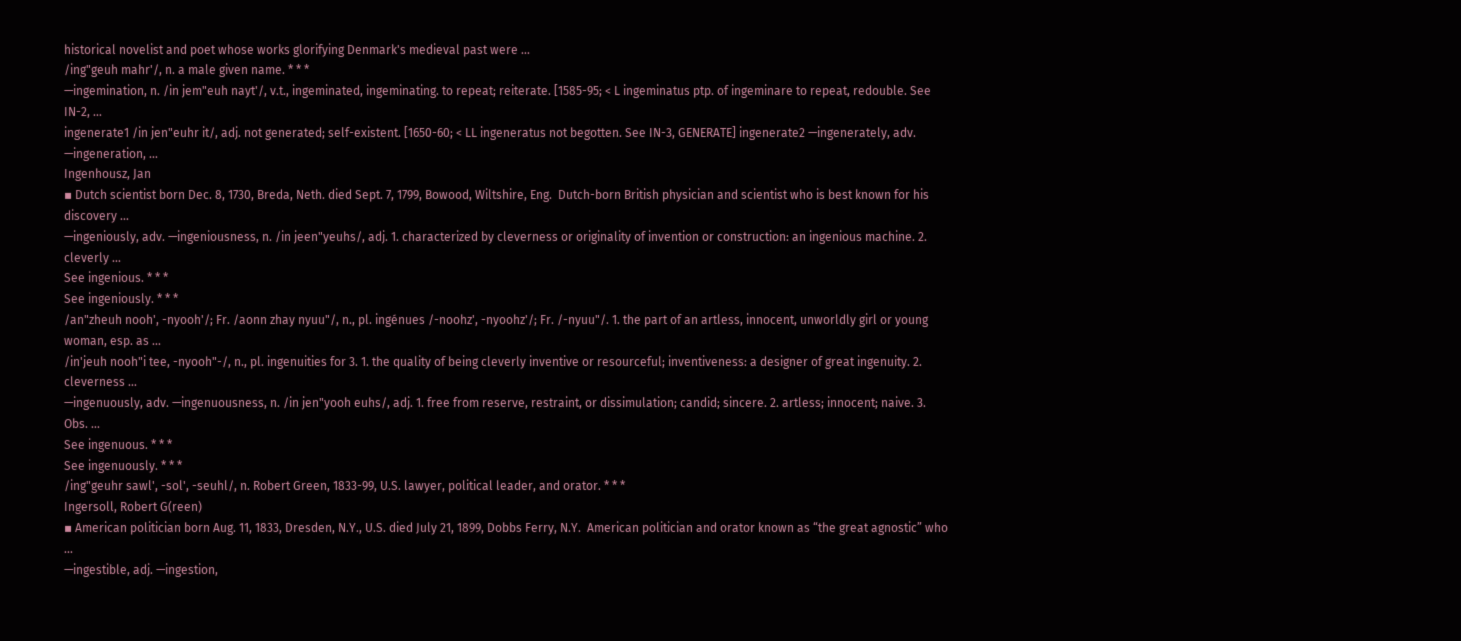historical novelist and poet whose works glorifying Denmark's medieval past were ...
/ing"geuh mahr'/, n. a male given name. * * *
—ingemination, n. /in jem"euh nayt'/, v.t., ingeminated, ingeminating. to repeat; reiterate. [1585-95; < L ingeminatus ptp. of ingeminare to repeat, redouble. See IN-2, ...
ingenerate1 /in jen"euhr it/, adj. not generated; self-existent. [1650-60; < LL ingeneratus not begotten. See IN-3, GENERATE] ingenerate2 —ingenerately, adv. —ingeneration, ...
Ingenhousz, Jan
▪ Dutch scientist born Dec. 8, 1730, Breda, Neth. died Sept. 7, 1799, Bowood, Wiltshire, Eng.  Dutch-born British physician and scientist who is best known for his discovery ...
—ingeniously, adv. —ingeniousness, n. /in jeen"yeuhs/, adj. 1. characterized by cleverness or originality of invention or construction: an ingenious machine. 2. cleverly ...
See ingenious. * * *
See ingeniously. * * *
/an"zheuh nooh', -nyooh'/; Fr. /aonn zhay nyuu"/, n., pl. ingénues /-noohz', -nyoohz'/; Fr. /-nyuu"/. 1. the part of an artless, innocent, unworldly girl or young woman, esp. as ...
/in'jeuh nooh"i tee, -nyooh"-/, n., pl. ingenuities for 3. 1. the quality of being cleverly inventive or resourceful; inventiveness: a designer of great ingenuity. 2. cleverness ...
—ingenuously, adv. —ingenuousness, n. /in jen"yooh euhs/, adj. 1. free from reserve, restraint, or dissimulation; candid; sincere. 2. artless; innocent; naive. 3. Obs. ...
See ingenuous. * * *
See ingenuously. * * *
/ing"geuhr sawl', -sol', -seuhl/, n. Robert Green, 1833-99, U.S. lawyer, political leader, and orator. * * *
Ingersoll, Robert G(reen)
▪ American politician born Aug. 11, 1833, Dresden, N.Y., U.S. died July 21, 1899, Dobbs Ferry, N.Y.  American politician and orator known as “the great agnostic” who ...
—ingestible, adj. —ingestion,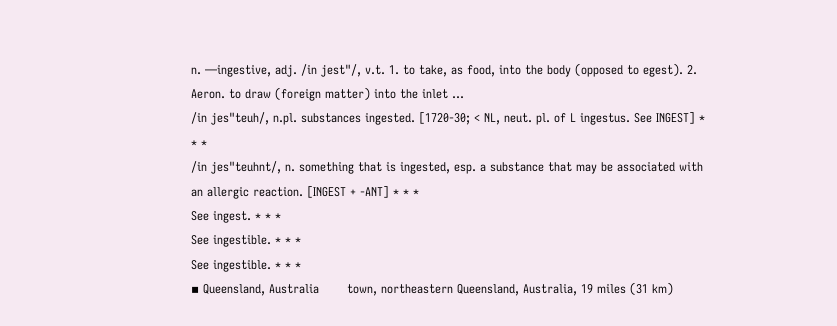n. —ingestive, adj. /in jest"/, v.t. 1. to take, as food, into the body (opposed to egest). 2. Aeron. to draw (foreign matter) into the inlet ...
/in jes"teuh/, n.pl. substances ingested. [1720-30; < NL, neut. pl. of L ingestus. See INGEST] * * *
/in jes"teuhnt/, n. something that is ingested, esp. a substance that may be associated with an allergic reaction. [INGEST + -ANT] * * *
See ingest. * * *
See ingestible. * * *
See ingestible. * * *
▪ Queensland, Australia       town, northeastern Queensland, Australia, 19 miles (31 km)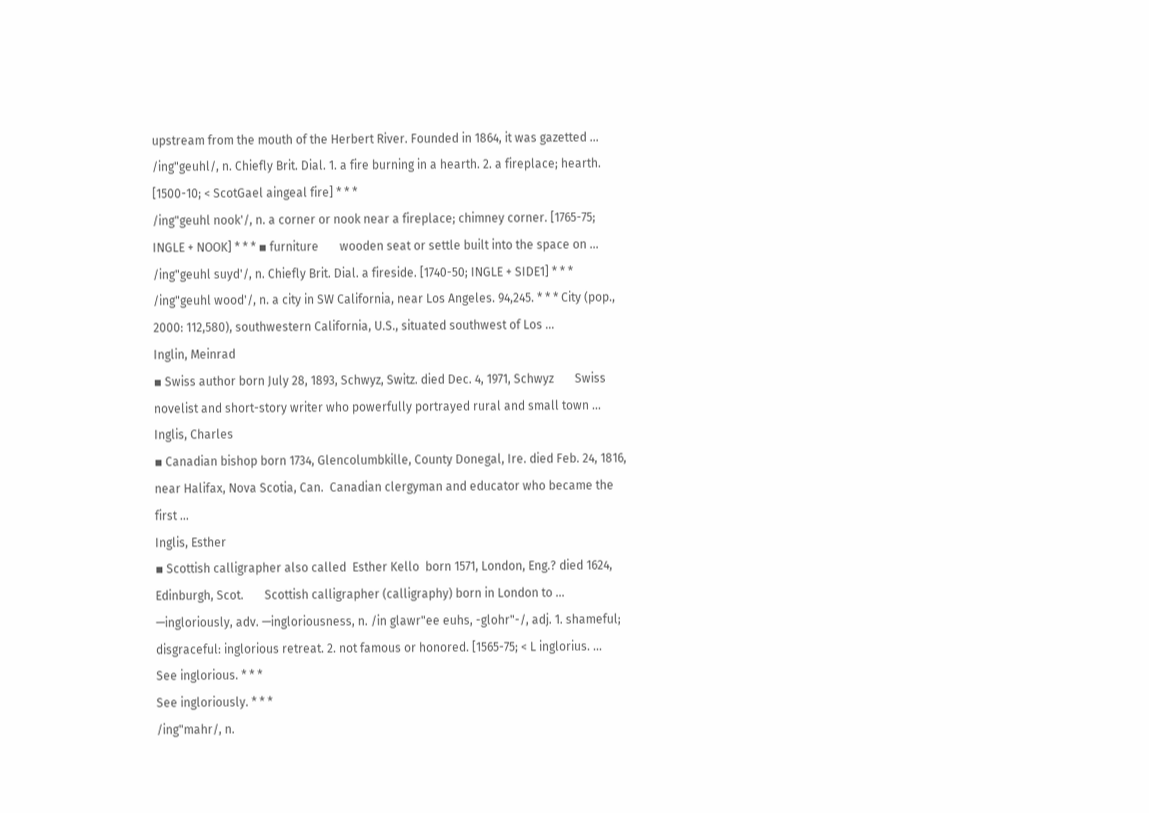upstream from the mouth of the Herbert River. Founded in 1864, it was gazetted ...
/ing"geuhl/, n. Chiefly Brit. Dial. 1. a fire burning in a hearth. 2. a fireplace; hearth. [1500-10; < ScotGael aingeal fire] * * *
/ing"geuhl nook'/, n. a corner or nook near a fireplace; chimney corner. [1765-75; INGLE + NOOK] * * * ▪ furniture       wooden seat or settle built into the space on ...
/ing"geuhl suyd'/, n. Chiefly Brit. Dial. a fireside. [1740-50; INGLE + SIDE1] * * *
/ing"geuhl wood'/, n. a city in SW California, near Los Angeles. 94,245. * * * City (pop., 2000: 112,580), southwestern California, U.S., situated southwest of Los ...
Inglin, Meinrad
▪ Swiss author born July 28, 1893, Schwyz, Switz. died Dec. 4, 1971, Schwyz       Swiss novelist and short-story writer who powerfully portrayed rural and small town ...
Inglis, Charles
▪ Canadian bishop born 1734, Glencolumbkille, County Donegal, Ire. died Feb. 24, 1816, near Halifax, Nova Scotia, Can.  Canadian clergyman and educator who became the first ...
Inglis, Esther
▪ Scottish calligrapher also called  Esther Kello  born 1571, London, Eng.? died 1624, Edinburgh, Scot.       Scottish calligrapher (calligraphy) born in London to ...
—ingloriously, adv. —ingloriousness, n. /in glawr"ee euhs, -glohr"-/, adj. 1. shameful; disgraceful: inglorious retreat. 2. not famous or honored. [1565-75; < L inglorius. ...
See inglorious. * * *
See ingloriously. * * *
/ing"mahr/, n.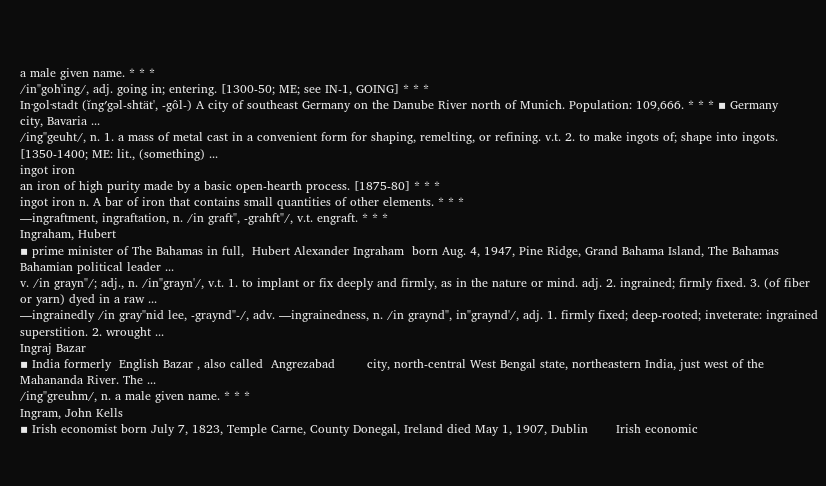a male given name. * * *
/in"goh'ing/, adj. going in; entering. [1300-50; ME; see IN-1, GOING] * * *
In·gol·stadt (ĭngʹgəl-shtät', -gôl-) A city of southeast Germany on the Danube River north of Munich. Population: 109,666. * * * ▪ Germany       city, Bavaria ...
/ing"geuht/, n. 1. a mass of metal cast in a convenient form for shaping, remelting, or refining. v.t. 2. to make ingots of; shape into ingots. [1350-1400; ME: lit., (something) ...
ingot iron
an iron of high purity made by a basic open-hearth process. [1875-80] * * *
ingot iron n. A bar of iron that contains small quantities of other elements. * * *
—ingraftment, ingraftation, n. /in graft", -grahft"/, v.t. engraft. * * *
Ingraham, Hubert
▪ prime minister of The Bahamas in full,  Hubert Alexander Ingraham  born Aug. 4, 1947, Pine Ridge, Grand Bahama Island, The Bahamas       Bahamian political leader ...
v. /in grayn"/; adj., n. /in"grayn'/, v.t. 1. to implant or fix deeply and firmly, as in the nature or mind. adj. 2. ingrained; firmly fixed. 3. (of fiber or yarn) dyed in a raw ...
—ingrainedly /in gray"nid lee, -graynd"-/, adv. —ingrainedness, n. /in graynd", in"graynd'/, adj. 1. firmly fixed; deep-rooted; inveterate: ingrained superstition. 2. wrought ...
Ingraj Bazar
▪ India formerly  English Bazar , also called  Angrezabad        city, north-central West Bengal state, northeastern India, just west of the Mahananda River. The ...
/ing"greuhm/, n. a male given name. * * *
Ingram, John Kells
▪ Irish economist born July 7, 1823, Temple Carne, County Donegal, Ireland died May 1, 1907, Dublin       Irish economic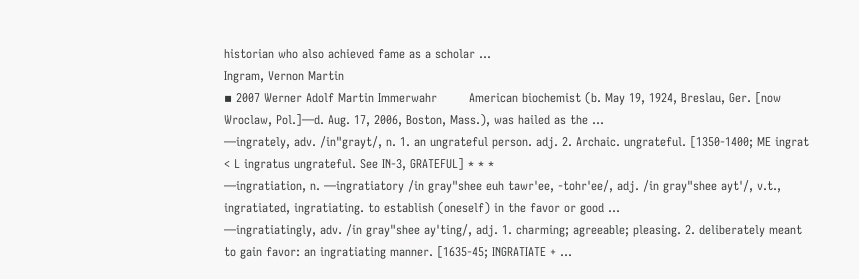historian who also achieved fame as a scholar ...
Ingram, Vernon Martin
▪ 2007 Werner Adolf Martin Immerwahr        American biochemist (b. May 19, 1924, Breslau, Ger. [now Wroclaw, Pol.]—d. Aug. 17, 2006, Boston, Mass.), was hailed as the ...
—ingrately, adv. /in"grayt/, n. 1. an ungrateful person. adj. 2. Archaic. ungrateful. [1350-1400; ME ingrat < L ingratus ungrateful. See IN-3, GRATEFUL] * * *
—ingratiation, n. —ingratiatory /in gray"shee euh tawr'ee, -tohr'ee/, adj. /in gray"shee ayt'/, v.t., ingratiated, ingratiating. to establish (oneself) in the favor or good ...
—ingratiatingly, adv. /in gray"shee ay'ting/, adj. 1. charming; agreeable; pleasing. 2. deliberately meant to gain favor: an ingratiating manner. [1635-45; INGRATIATE + ...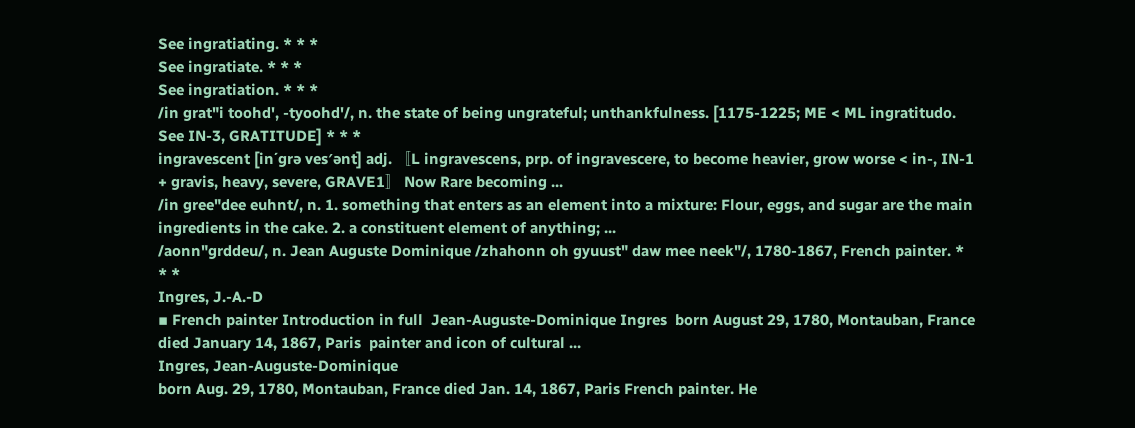See ingratiating. * * *
See ingratiate. * * *
See ingratiation. * * *
/in grat"i toohd', -tyoohd'/, n. the state of being ungrateful; unthankfulness. [1175-1225; ME < ML ingratitudo. See IN-3, GRATITUDE] * * *
ingravescent [in΄grə ves′ənt] adj. 〚L ingravescens, prp. of ingravescere, to become heavier, grow worse < in-, IN-1 + gravis, heavy, severe, GRAVE1〛 Now Rare becoming ...
/in gree"dee euhnt/, n. 1. something that enters as an element into a mixture: Flour, eggs, and sugar are the main ingredients in the cake. 2. a constituent element of anything; ...
/aonn"grddeu/, n. Jean Auguste Dominique /zhahonn oh gyuust" daw mee neek"/, 1780-1867, French painter. * * *
Ingres, J.-A.-D
▪ French painter Introduction in full  Jean-Auguste-Dominique Ingres  born August 29, 1780, Montauban, France died January 14, 1867, Paris  painter and icon of cultural ...
Ingres, Jean-Auguste-Dominique
born Aug. 29, 1780, Montauban, France died Jan. 14, 1867, Paris French painter. He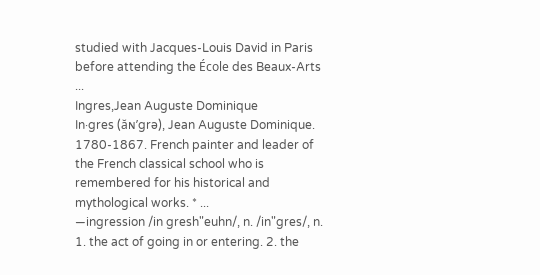studied with Jacques-Louis David in Paris before attending the École des Beaux-Arts ...
Ingres,Jean Auguste Dominique
In·gres (ăɴʹgrə), Jean Auguste Dominique. 1780-1867. French painter and leader of the French classical school who is remembered for his historical and mythological works. * ...
—ingression /in gresh"euhn/, n. /in"gres/, n. 1. the act of going in or entering. 2. the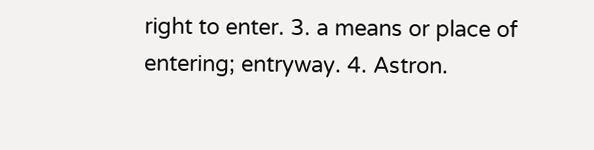right to enter. 3. a means or place of entering; entryway. 4. Astron.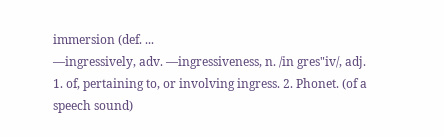immersion (def. ...
—ingressively, adv. —ingressiveness, n. /in gres"iv/, adj. 1. of, pertaining to, or involving ingress. 2. Phonet. (of a speech sound)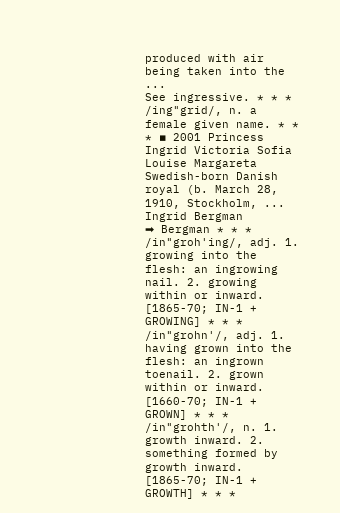produced with air being taken into the ...
See ingressive. * * *
/ing"grid/, n. a female given name. * * * ▪ 2001 Princess Ingrid Victoria Sofia Louise Margareta        Swedish-born Danish royal (b. March 28, 1910, Stockholm, ...
Ingrid Bergman
➡ Bergman * * *
/in"groh'ing/, adj. 1. growing into the flesh: an ingrowing nail. 2. growing within or inward. [1865-70; IN-1 + GROWING] * * *
/in"grohn'/, adj. 1. having grown into the flesh: an ingrown toenail. 2. grown within or inward. [1660-70; IN-1 + GROWN] * * *
/in"grohth'/, n. 1. growth inward. 2. something formed by growth inward. [1865-70; IN-1 + GROWTH] * * *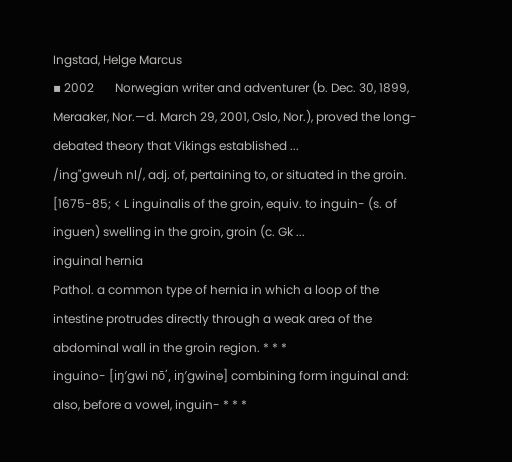Ingstad, Helge Marcus
▪ 2002       Norwegian writer and adventurer (b. Dec. 30, 1899, Meraaker, Nor.—d. March 29, 2001, Oslo, Nor.), proved the long-debated theory that Vikings established ...
/ing"gweuh nl/, adj. of, pertaining to, or situated in the groin. [1675-85; < L inguinalis of the groin, equiv. to inguin- (s. of inguen) swelling in the groin, groin (c. Gk ...
inguinal hernia
Pathol. a common type of hernia in which a loop of the intestine protrudes directly through a weak area of the abdominal wall in the groin region. * * *
inguino- [iŋ′gwi nō΄, iŋ′gwinə] combining form inguinal and: also, before a vowel, inguin- * * *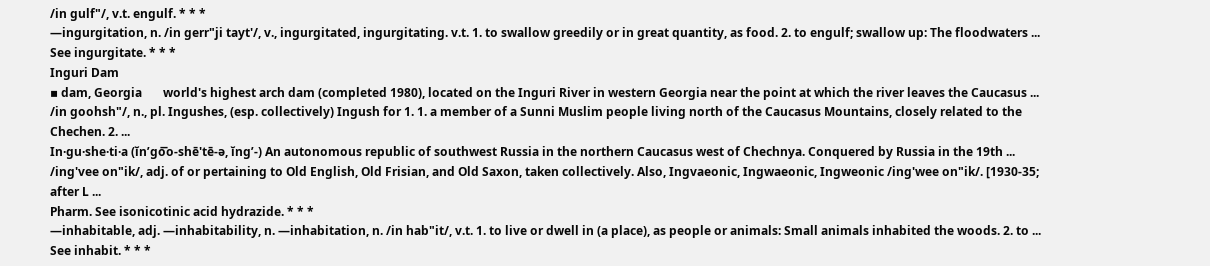/in gulf"/, v.t. engulf. * * *
—ingurgitation, n. /in gerr"ji tayt'/, v., ingurgitated, ingurgitating. v.t. 1. to swallow greedily or in great quantity, as food. 2. to engulf; swallow up: The floodwaters ...
See ingurgitate. * * *
Inguri Dam
▪ dam, Georgia       world's highest arch dam (completed 1980), located on the Inguri River in western Georgia near the point at which the river leaves the Caucasus ...
/in goohsh"/, n., pl. Ingushes, (esp. collectively) Ingush for 1. 1. a member of a Sunni Muslim people living north of the Caucasus Mountains, closely related to the Chechen. 2. ...
In·gu·she·ti·a (ĭnʹgo͞o-shē'tē-ə, ĭngʹ-) An autonomous republic of southwest Russia in the northern Caucasus west of Chechnya. Conquered by Russia in the 19th ...
/ing'vee on"ik/, adj. of or pertaining to Old English, Old Frisian, and Old Saxon, taken collectively. Also, Ingvaeonic, Ingwaeonic, Ingweonic /ing'wee on"ik/. [1930-35; after L ...
Pharm. See isonicotinic acid hydrazide. * * *
—inhabitable, adj. —inhabitability, n. —inhabitation, n. /in hab"it/, v.t. 1. to live or dwell in (a place), as people or animals: Small animals inhabited the woods. 2. to ...
See inhabit. * * *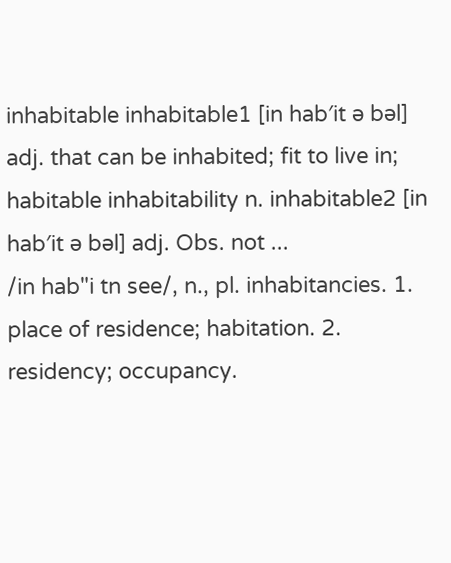inhabitable inhabitable1 [in hab′it ə bəl] adj. that can be inhabited; fit to live in; habitable inhabitability n. inhabitable2 [in hab′it ə bəl] adj. Obs. not ...
/in hab"i tn see/, n., pl. inhabitancies. 1. place of residence; habitation. 2. residency; occupancy.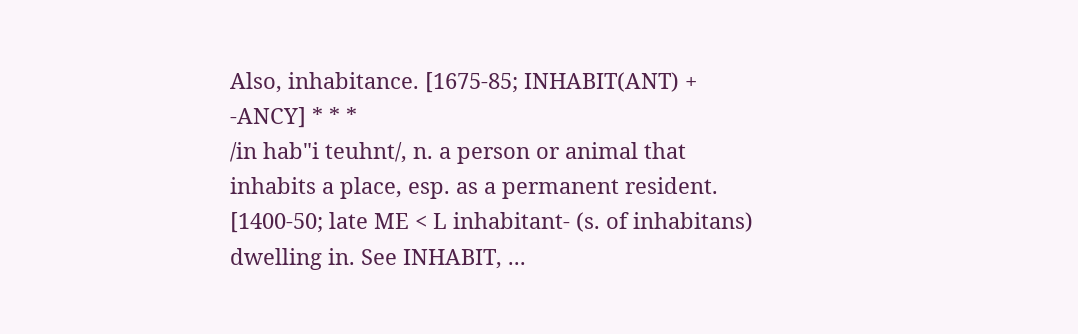Also, inhabitance. [1675-85; INHABIT(ANT) + -ANCY] * * *
/in hab"i teuhnt/, n. a person or animal that inhabits a place, esp. as a permanent resident. [1400-50; late ME < L inhabitant- (s. of inhabitans) dwelling in. See INHABIT, ...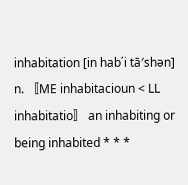inhabitation [in hab΄i tā′shən] n. 〚ME inhabitacioun < LL inhabitatio〛 an inhabiting or being inhabited * * *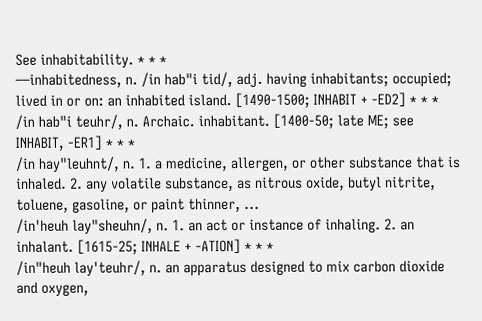See inhabitability. * * *
—inhabitedness, n. /in hab"i tid/, adj. having inhabitants; occupied; lived in or on: an inhabited island. [1490-1500; INHABIT + -ED2] * * *
/in hab"i teuhr/, n. Archaic. inhabitant. [1400-50; late ME; see INHABIT, -ER1] * * *
/in hay"leuhnt/, n. 1. a medicine, allergen, or other substance that is inhaled. 2. any volatile substance, as nitrous oxide, butyl nitrite, toluene, gasoline, or paint thinner, ...
/in'heuh lay"sheuhn/, n. 1. an act or instance of inhaling. 2. an inhalant. [1615-25; INHALE + -ATION] * * *
/in"heuh lay'teuhr/, n. an apparatus designed to mix carbon dioxide and oxygen,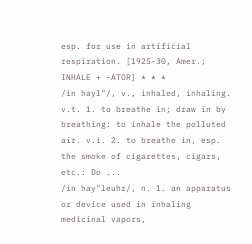esp. for use in artificial respiration. [1925-30, Amer.; INHALE + -ATOR] * * *
/in hayl"/, v., inhaled, inhaling. v.t. 1. to breathe in; draw in by breathing: to inhale the polluted air. v.i. 2. to breathe in, esp. the smoke of cigarettes, cigars, etc.: Do ...
/in hay"leuhr/, n. 1. an apparatus or device used in inhaling medicinal vapors,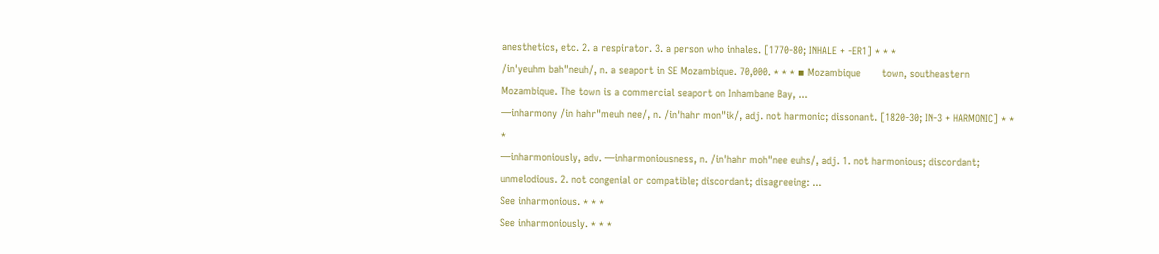anesthetics, etc. 2. a respirator. 3. a person who inhales. [1770-80; INHALE + -ER1] * * *
/in'yeuhm bah"neuh/, n. a seaport in SE Mozambique. 70,000. * * * ▪ Mozambique       town, southeastern Mozambique. The town is a commercial seaport on Inhambane Bay, ...
—inharmony /in hahr"meuh nee/, n. /in'hahr mon"ik/, adj. not harmonic; dissonant. [1820-30; IN-3 + HARMONIC] * * *
—inharmoniously, adv. —inharmoniousness, n. /in'hahr moh"nee euhs/, adj. 1. not harmonious; discordant; unmelodious. 2. not congenial or compatible; discordant; disagreeing: ...
See inharmonious. * * *
See inharmoniously. * * *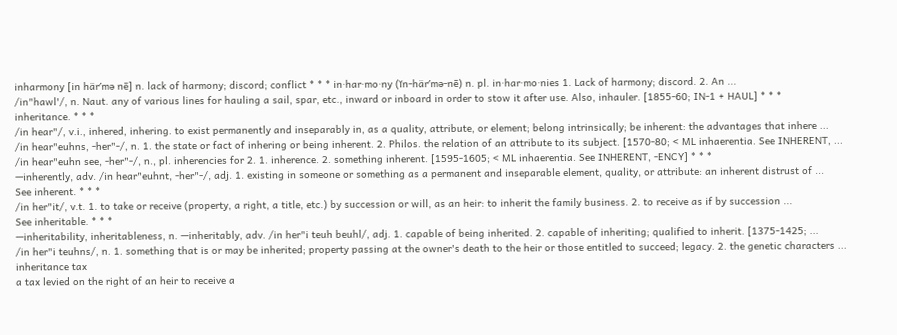inharmony [in här′mə nē] n. lack of harmony; discord; conflict * * * in·har·mo·ny (ĭn-härʹmə-nē) n. pl. in·har·mo·nies 1. Lack of harmony; discord. 2. An ...
/in"hawl'/, n. Naut. any of various lines for hauling a sail, spar, etc., inward or inboard in order to stow it after use. Also, inhauler. [1855-60; IN-1 + HAUL] * * *
inheritance. * * *
/in hear"/, v.i., inhered, inhering. to exist permanently and inseparably in, as a quality, attribute, or element; belong intrinsically; be inherent: the advantages that inhere ...
/in hear"euhns, -her"-/, n. 1. the state or fact of inhering or being inherent. 2. Philos. the relation of an attribute to its subject. [1570-80; < ML inhaerentia. See INHERENT, ...
/in hear"euhn see, -her"-/, n., pl. inherencies for 2. 1. inherence. 2. something inherent. [1595-1605; < ML inhaerentia. See INHERENT, -ENCY] * * *
—inherently, adv. /in hear"euhnt, -her"-/, adj. 1. existing in someone or something as a permanent and inseparable element, quality, or attribute: an inherent distrust of ...
See inherent. * * *
/in her"it/, v.t. 1. to take or receive (property, a right, a title, etc.) by succession or will, as an heir: to inherit the family business. 2. to receive as if by succession ...
See inheritable. * * *
—inheritability, inheritableness, n. —inheritably, adv. /in her"i teuh beuhl/, adj. 1. capable of being inherited. 2. capable of inheriting; qualified to inherit. [1375-1425; ...
/in her"i teuhns/, n. 1. something that is or may be inherited; property passing at the owner's death to the heir or those entitled to succeed; legacy. 2. the genetic characters ...
inheritance tax
a tax levied on the right of an heir to receive a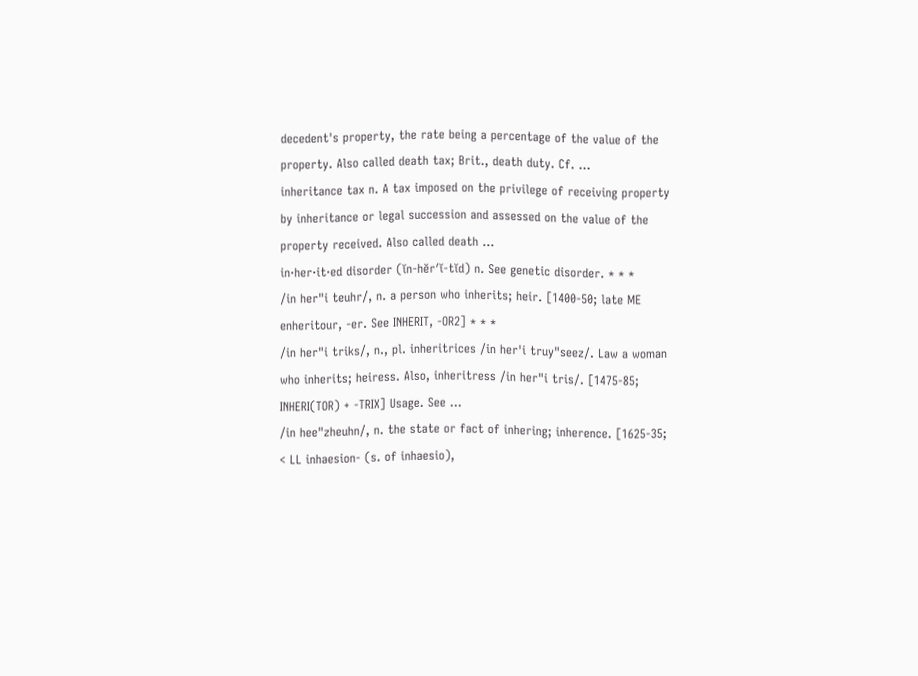decedent's property, the rate being a percentage of the value of the property. Also called death tax; Brit., death duty. Cf. ...
inheritance tax n. A tax imposed on the privilege of receiving property by inheritance or legal succession and assessed on the value of the property received. Also called death ...
in·her·it·ed disorder (ĭn-hĕrʹĭ-tĭd) n. See genetic disorder. * * *
/in her"i teuhr/, n. a person who inherits; heir. [1400-50; late ME enheritour, -er. See INHERIT, -OR2] * * *
/in her"i triks/, n., pl. inheritrices /in her'i truy"seez/. Law a woman who inherits; heiress. Also, inheritress /in her"i tris/. [1475-85; INHERI(TOR) + -TRIX] Usage. See ...
/in hee"zheuhn/, n. the state or fact of inhering; inherence. [1625-35; < LL inhaesion- (s. of inhaesio),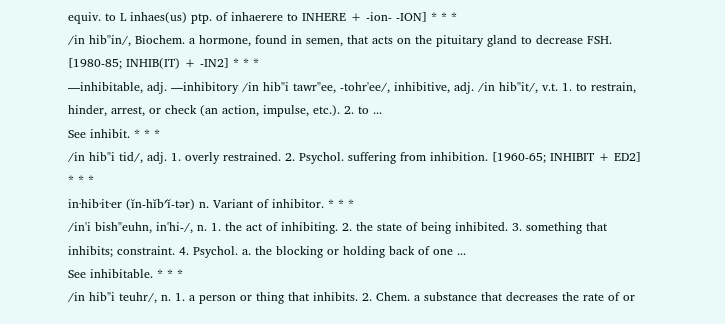equiv. to L inhaes(us) ptp. of inhaerere to INHERE + -ion- -ION] * * *
/in hib"in/, Biochem. a hormone, found in semen, that acts on the pituitary gland to decrease FSH. [1980-85; INHIB(IT) + -IN2] * * *
—inhibitable, adj. —inhibitory /in hib"i tawr"ee, -tohr'ee/, inhibitive, adj. /in hib"it/, v.t. 1. to restrain, hinder, arrest, or check (an action, impulse, etc.). 2. to ...
See inhibit. * * *
/in hib"i tid/, adj. 1. overly restrained. 2. Psychol. suffering from inhibition. [1960-65; INHIBIT + ED2] * * *
in·hib·it·er (ĭn-hĭbʹĭ-tər) n. Variant of inhibitor. * * *
/in'i bish"euhn, in'hi-/, n. 1. the act of inhibiting. 2. the state of being inhibited. 3. something that inhibits; constraint. 4. Psychol. a. the blocking or holding back of one ...
See inhibitable. * * *
/in hib"i teuhr/, n. 1. a person or thing that inhibits. 2. Chem. a substance that decreases the rate of or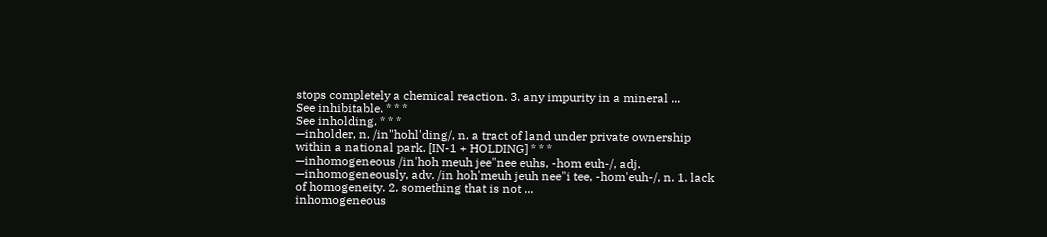stops completely a chemical reaction. 3. any impurity in a mineral ...
See inhibitable. * * *
See inholding. * * *
—inholder, n. /in"hohl'ding/, n. a tract of land under private ownership within a national park. [IN-1 + HOLDING] * * *
—inhomogeneous /in'hoh meuh jee"nee euhs, -hom euh-/, adj. —inhomogeneously, adv. /in hoh'meuh jeuh nee"i tee, -hom'euh-/, n. 1. lack of homogeneity. 2. something that is not ...
inhomogeneous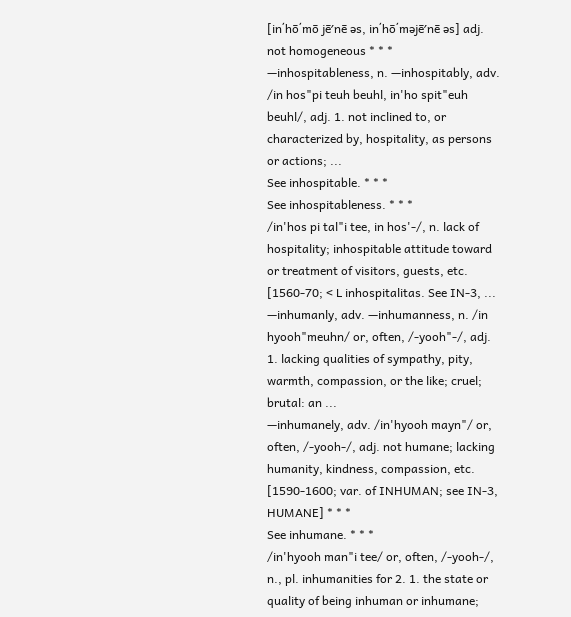[in΄hō΄mō jē′nē əs, in΄hō΄məjē′nē əs] adj. not homogeneous * * *
—inhospitableness, n. —inhospitably, adv. /in hos"pi teuh beuhl, in'ho spit"euh beuhl/, adj. 1. not inclined to, or characterized by, hospitality, as persons or actions; ...
See inhospitable. * * *
See inhospitableness. * * *
/in'hos pi tal"i tee, in hos'-/, n. lack of hospitality; inhospitable attitude toward or treatment of visitors, guests, etc. [1560-70; < L inhospitalitas. See IN-3, ...
—inhumanly, adv. —inhumanness, n. /in hyooh"meuhn/ or, often, /-yooh"-/, adj. 1. lacking qualities of sympathy, pity, warmth, compassion, or the like; cruel; brutal: an ...
—inhumanely, adv. /in'hyooh mayn"/ or, often, /-yooh-/, adj. not humane; lacking humanity, kindness, compassion, etc. [1590-1600; var. of INHUMAN; see IN-3, HUMANE] * * *
See inhumane. * * *
/in'hyooh man"i tee/ or, often, /-yooh-/, n., pl. inhumanities for 2. 1. the state or quality of being inhuman or inhumane;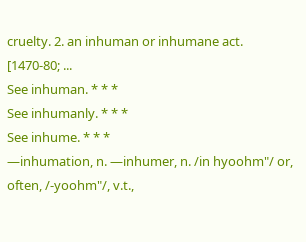cruelty. 2. an inhuman or inhumane act. [1470-80; ...
See inhuman. * * *
See inhumanly. * * *
See inhume. * * *
—inhumation, n. —inhumer, n. /in hyoohm"/ or, often, /-yoohm"/, v.t.,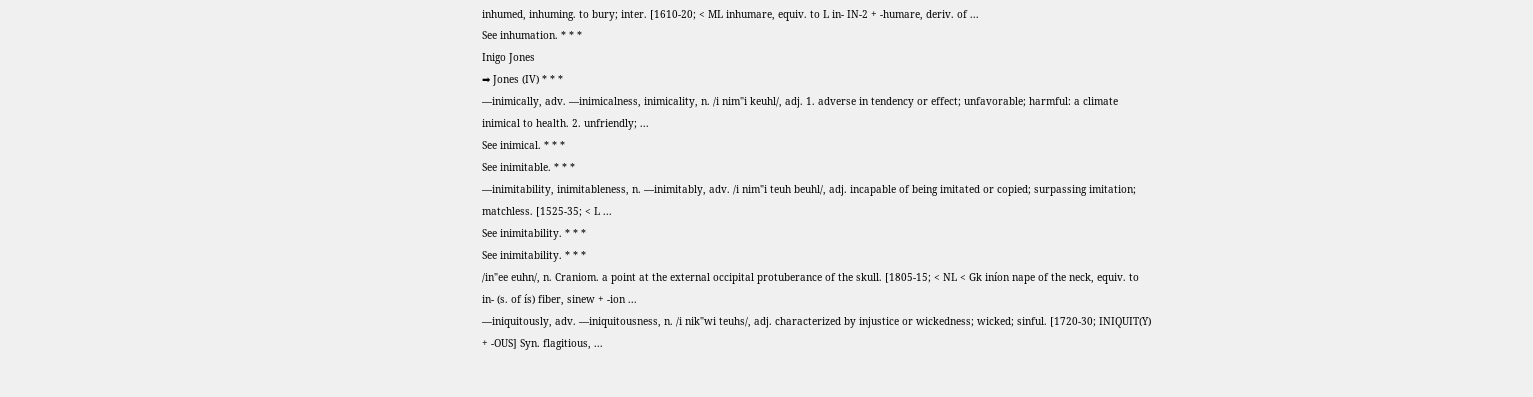inhumed, inhuming. to bury; inter. [1610-20; < ML inhumare, equiv. to L in- IN-2 + -humare, deriv. of ...
See inhumation. * * *
Inigo Jones
➡ Jones (IV) * * *
—inimically, adv. —inimicalness, inimicality, n. /i nim"i keuhl/, adj. 1. adverse in tendency or effect; unfavorable; harmful: a climate inimical to health. 2. unfriendly; ...
See inimical. * * *
See inimitable. * * *
—inimitability, inimitableness, n. —inimitably, adv. /i nim"i teuh beuhl/, adj. incapable of being imitated or copied; surpassing imitation; matchless. [1525-35; < L ...
See inimitability. * * *
See inimitability. * * *
/in"ee euhn/, n. Craniom. a point at the external occipital protuberance of the skull. [1805-15; < NL < Gk iníon nape of the neck, equiv. to in- (s. of ís) fiber, sinew + -ion ...
—iniquitously, adv. —iniquitousness, n. /i nik"wi teuhs/, adj. characterized by injustice or wickedness; wicked; sinful. [1720-30; INIQUIT(Y) + -OUS] Syn. flagitious, ...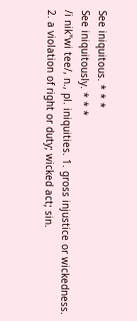See iniquitous. * * *
See iniquitously. * * *
/i nik"wi tee/, n., pl. iniquities. 1. gross injustice or wickedness. 2. a violation of right or duty; wicked act; sin.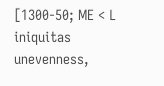[1300-50; ME < L iniquitas unevenness,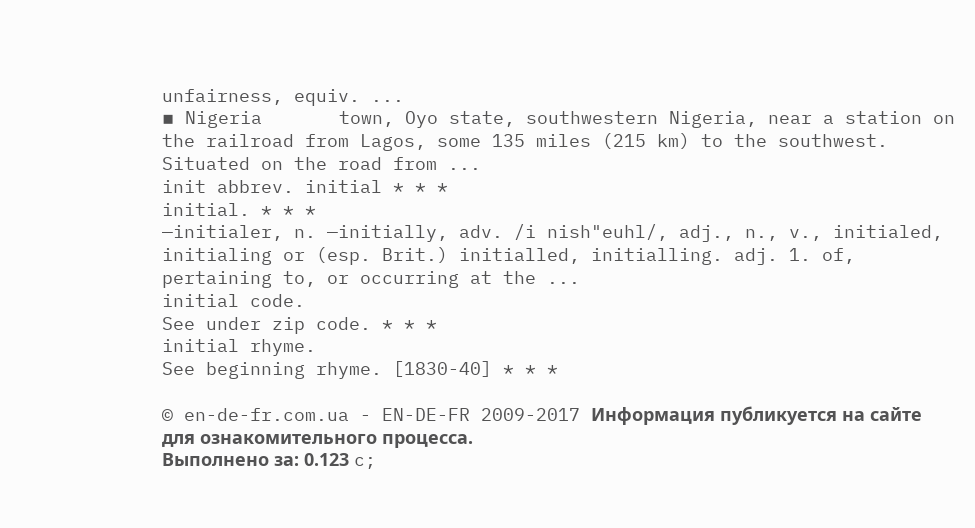unfairness, equiv. ...
▪ Nigeria       town, Oyo state, southwestern Nigeria, near a station on the railroad from Lagos, some 135 miles (215 km) to the southwest. Situated on the road from ...
init abbrev. initial * * *
initial. * * *
—initialer, n. —initially, adv. /i nish"euhl/, adj., n., v., initialed, initialing or (esp. Brit.) initialled, initialling. adj. 1. of, pertaining to, or occurring at the ...
initial code.
See under zip code. * * *
initial rhyme.
See beginning rhyme. [1830-40] * * *

© en-de-fr.com.ua - EN-DE-FR 2009-2017 Информация публикуется на сайте для ознакомительного процесса.
Выполнено за: 0.123 c;